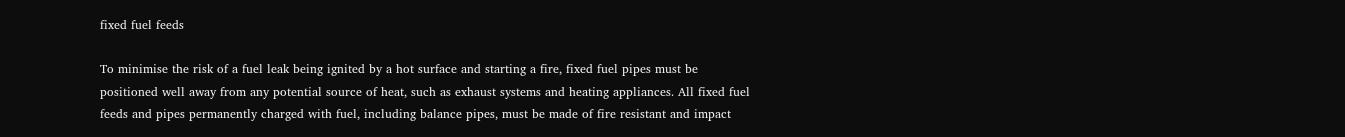fixed fuel feeds

To minimise the risk of a fuel leak being ignited by a hot surface and starting a fire, fixed fuel pipes must be positioned well away from any potential source of heat, such as exhaust systems and heating appliances. All fixed fuel feeds and pipes permanently charged with fuel, including balance pipes, must be made of fire resistant and impact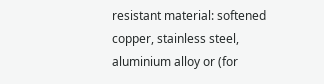resistant material: softened copper, stainless steel, aluminium alloy or (for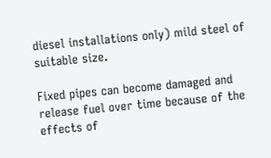diesel installations only) mild steel of suitable size.

Fixed pipes can become damaged and release fuel over time because of the effects of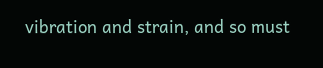vibration and strain, and so must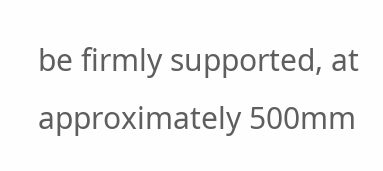be firmly supported, at approximately 500mm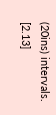(20ins) intervals. [2.13]